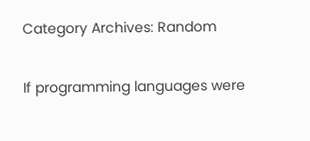Category Archives: Random

If programming languages were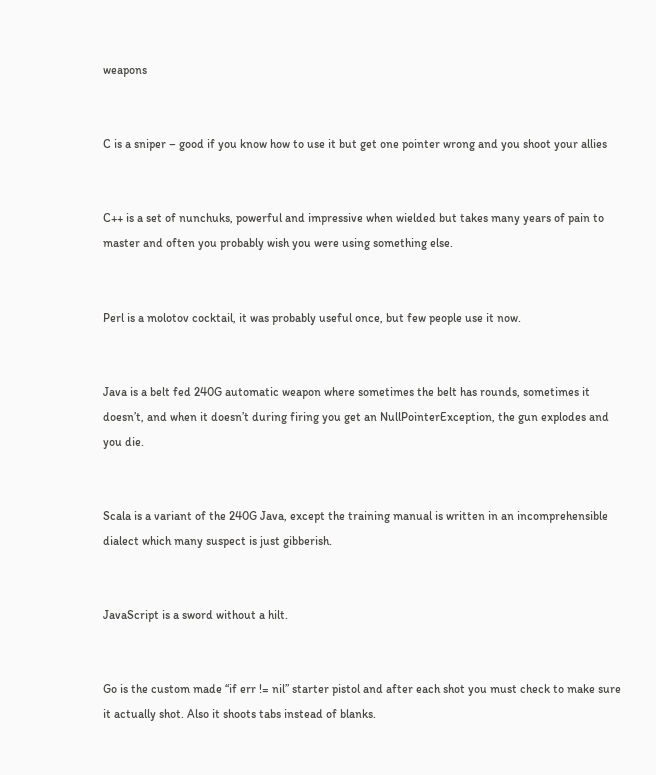weapons


C is a sniper – good if you know how to use it but get one pointer wrong and you shoot your allies


C++ is a set of nunchuks, powerful and impressive when wielded but takes many years of pain to master and often you probably wish you were using something else.


Perl is a molotov cocktail, it was probably useful once, but few people use it now.


Java is a belt fed 240G automatic weapon where sometimes the belt has rounds, sometimes it doesn’t, and when it doesn’t during firing you get an NullPointerException, the gun explodes and you die.


Scala is a variant of the 240G Java, except the training manual is written in an incomprehensible dialect which many suspect is just gibberish.


JavaScript is a sword without a hilt.


Go is the custom made “if err != nil” starter pistol and after each shot you must check to make sure it actually shot. Also it shoots tabs instead of blanks.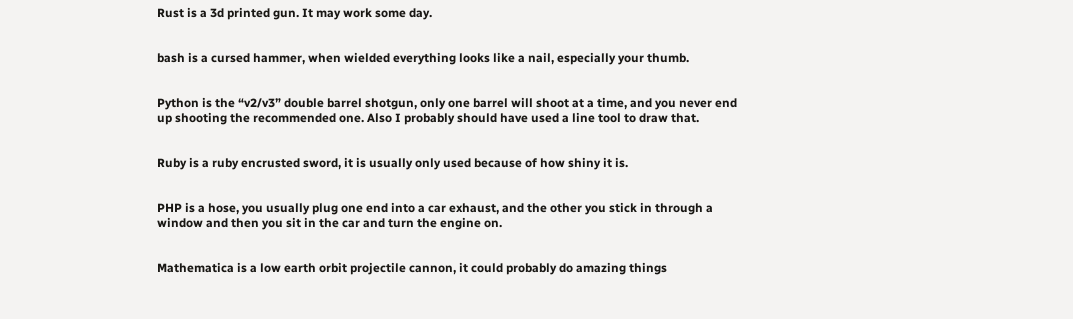Rust is a 3d printed gun. It may work some day.


bash is a cursed hammer, when wielded everything looks like a nail, especially your thumb.


Python is the “v2/v3” double barrel shotgun, only one barrel will shoot at a time, and you never end up shooting the recommended one. Also I probably should have used a line tool to draw that.


Ruby is a ruby encrusted sword, it is usually only used because of how shiny it is.


PHP is a hose, you usually plug one end into a car exhaust, and the other you stick in through a window and then you sit in the car and turn the engine on.


Mathematica is a low earth orbit projectile cannon, it could probably do amazing things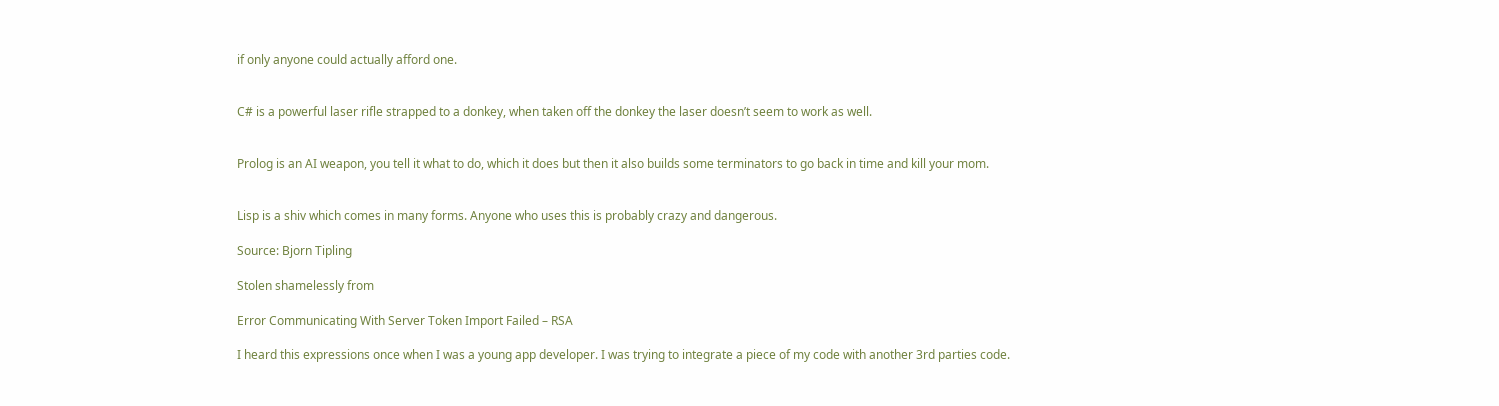if only anyone could actually afford one.


C# is a powerful laser rifle strapped to a donkey, when taken off the donkey the laser doesn’t seem to work as well.


Prolog is an AI weapon, you tell it what to do, which it does but then it also builds some terminators to go back in time and kill your mom.


Lisp is a shiv which comes in many forms. Anyone who uses this is probably crazy and dangerous.

Source: Bjorn Tipling

Stolen shamelessly from

Error Communicating With Server Token Import Failed – RSA

I heard this expressions once when I was a young app developer. I was trying to integrate a piece of my code with another 3rd parties code.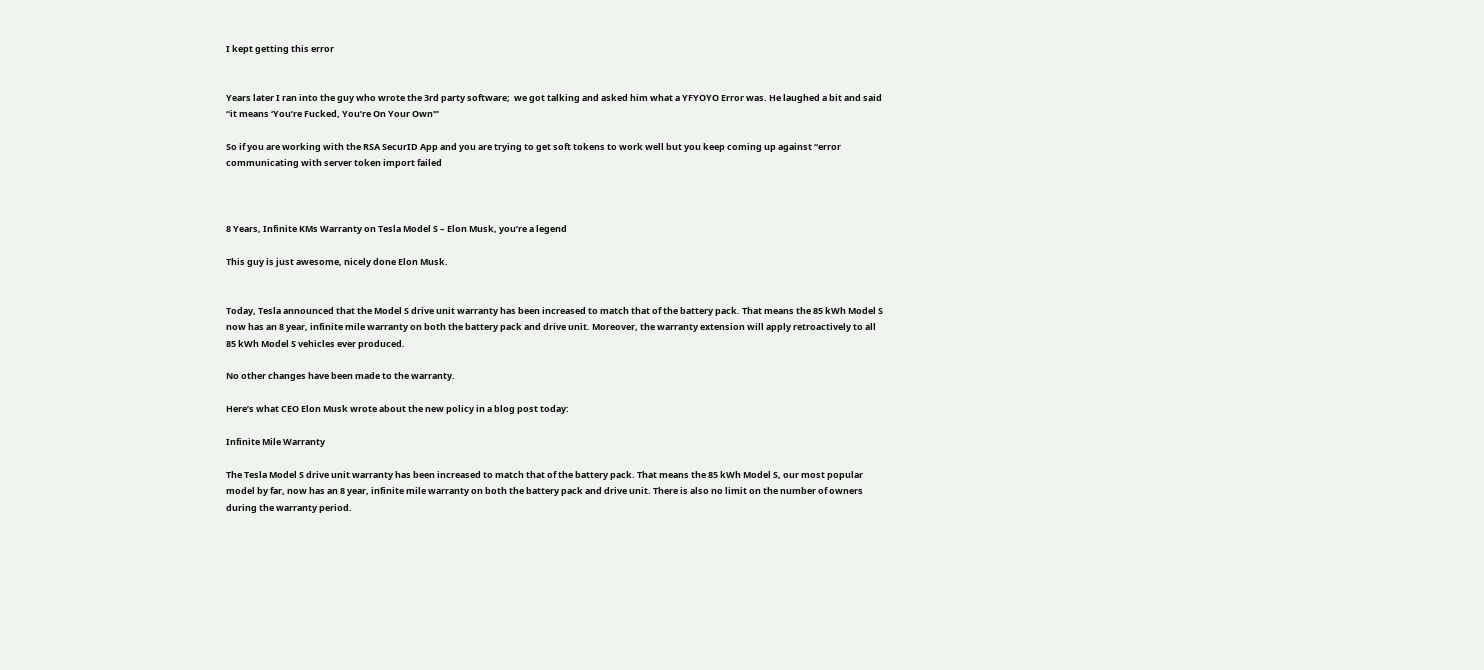I kept getting this error


Years later I ran into the guy who wrote the 3rd party software;  we got talking and asked him what a YFYOYO Error was. He laughed a bit and said “it means ‘You’re Fucked, You’re On Your Own'”

So if you are working with the RSA SecurID App and you are trying to get soft tokens to work well but you keep coming up against “error communicating with server token import failed



8 Years, Infinite KMs Warranty on Tesla Model S – Elon Musk, you’re a legend

This guy is just awesome, nicely done Elon Musk.


Today, Tesla announced that the Model S drive unit warranty has been increased to match that of the battery pack. That means the 85 kWh Model S now has an 8 year, infinite mile warranty on both the battery pack and drive unit. Moreover, the warranty extension will apply retroactively to all 85 kWh Model S vehicles ever produced.

No other changes have been made to the warranty.

Here’s what CEO Elon Musk wrote about the new policy in a blog post today:

Infinite Mile Warranty

The Tesla Model S drive unit warranty has been increased to match that of the battery pack. That means the 85 kWh Model S, our most popular model by far, now has an 8 year, infinite mile warranty on both the battery pack and drive unit. There is also no limit on the number of owners during the warranty period.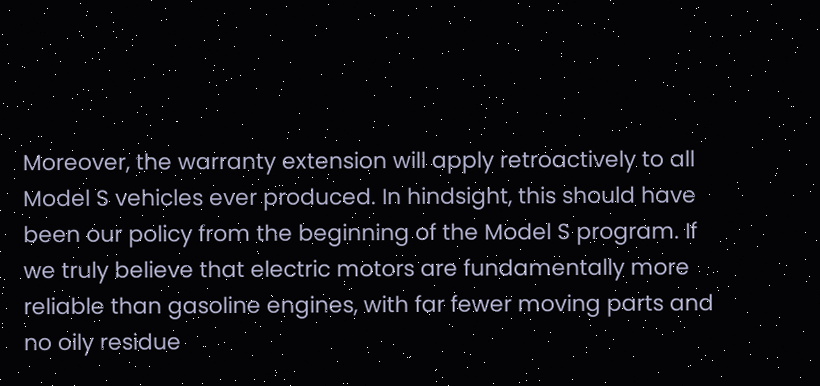Moreover, the warranty extension will apply retroactively to all Model S vehicles ever produced. In hindsight, this should have been our policy from the beginning of the Model S program. If we truly believe that electric motors are fundamentally more reliable than gasoline engines, with far fewer moving parts and no oily residue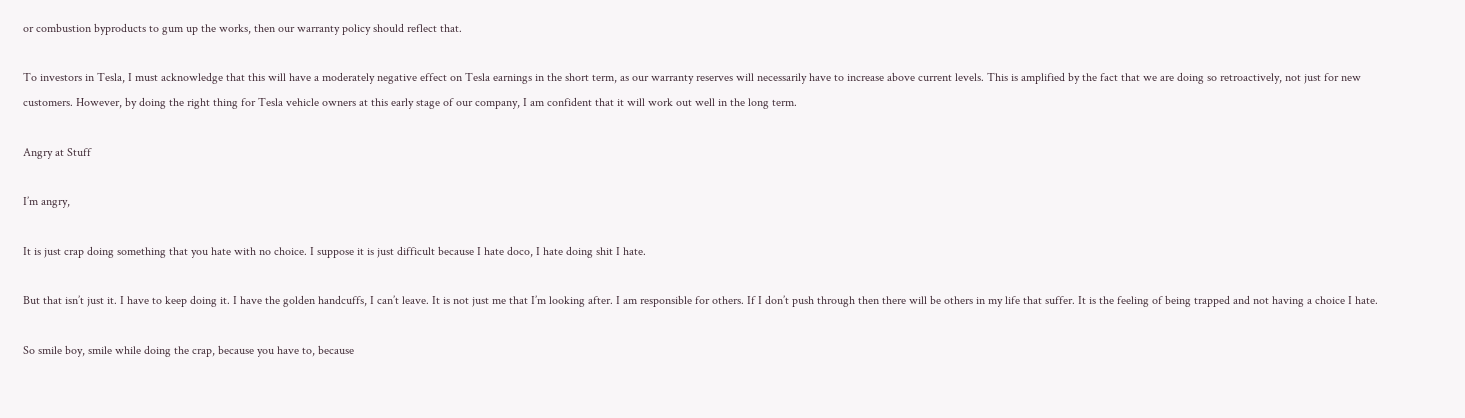or combustion byproducts to gum up the works, then our warranty policy should reflect that.

To investors in Tesla, I must acknowledge that this will have a moderately negative effect on Tesla earnings in the short term, as our warranty reserves will necessarily have to increase above current levels. This is amplified by the fact that we are doing so retroactively, not just for new customers. However, by doing the right thing for Tesla vehicle owners at this early stage of our company, I am confident that it will work out well in the long term.

Angry at Stuff

I’m angry,

It is just crap doing something that you hate with no choice. I suppose it is just difficult because I hate doco, I hate doing shit I hate.

But that isn’t just it. I have to keep doing it. I have the golden handcuffs, I can’t leave. It is not just me that I’m looking after. I am responsible for others. If I don’t push through then there will be others in my life that suffer. It is the feeling of being trapped and not having a choice I hate.

So smile boy, smile while doing the crap, because you have to, because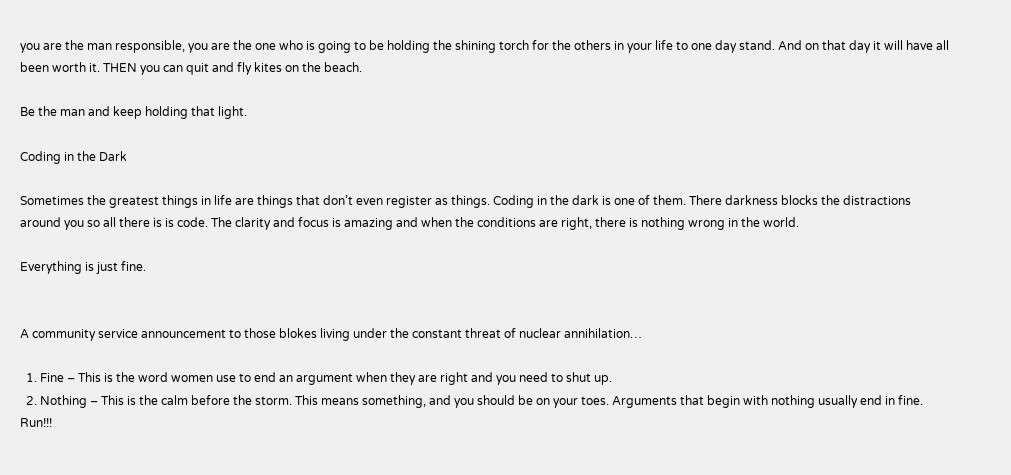you are the man responsible, you are the one who is going to be holding the shining torch for the others in your life to one day stand. And on that day it will have all been worth it. THEN you can quit and fly kites on the beach.

Be the man and keep holding that light.

Coding in the Dark

Sometimes the greatest things in life are things that don’t even register as things. Coding in the dark is one of them. There darkness blocks the distractions around you so all there is is code. The clarity and focus is amazing and when the conditions are right, there is nothing wrong in the world.

Everything is just fine.


A community service announcement to those blokes living under the constant threat of nuclear annihilation…

  1. Fine – This is the word women use to end an argument when they are right and you need to shut up.
  2. Nothing – This is the calm before the storm. This means something, and you should be on your toes. Arguments that begin with nothing usually end in fine. Run!!!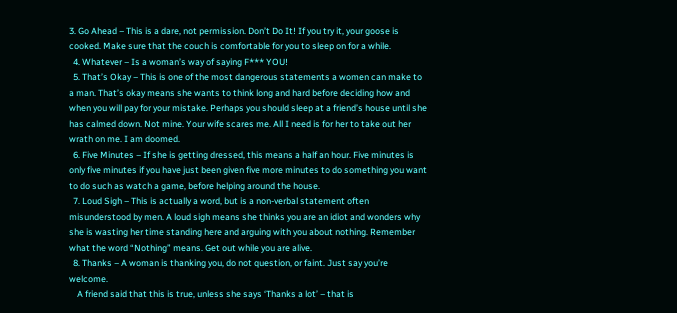3. Go Ahead – This is a dare, not permission. Don’t Do It! If you try it, your goose is cooked. Make sure that the couch is comfortable for you to sleep on for a while.
  4. Whatever – Is a woman’s way of saying F*** YOU!
  5. That’s Okay – This is one of the most dangerous statements a women can make to a man. That’s okay means she wants to think long and hard before deciding how and when you will pay for your mistake. Perhaps you should sleep at a friend’s house until she has calmed down. Not mine. Your wife scares me. All I need is for her to take out her wrath on me. I am doomed.
  6. Five Minutes – If she is getting dressed, this means a half an hour. Five minutes is only five minutes if you have just been given five more minutes to do something you want to do such as watch a game, before helping around the house.
  7. Loud Sigh – This is actually a word, but is a non-verbal statement often misunderstood by men. A loud sigh means she thinks you are an idiot and wonders why she is wasting her time standing here and arguing with you about nothing. Remember what the word “Nothing” means. Get out while you are alive.
  8. Thanks – A woman is thanking you, do not question, or faint. Just say you’re welcome.
    A friend said that this is true, unless she says ‘Thanks a lot’ – that is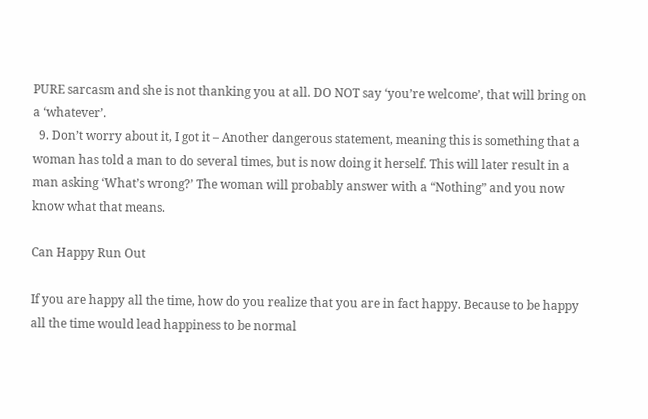PURE sarcasm and she is not thanking you at all. DO NOT say ‘you’re welcome’, that will bring on a ‘whatever’.
  9. Don’t worry about it, I got it – Another dangerous statement, meaning this is something that a woman has told a man to do several times, but is now doing it herself. This will later result in a man asking ‘What’s wrong?’ The woman will probably answer with a “Nothing” and you now know what that means.

Can Happy Run Out

If you are happy all the time, how do you realize that you are in fact happy. Because to be happy all the time would lead happiness to be normal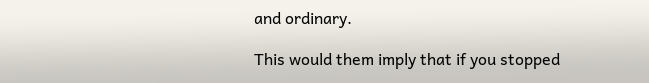and ordinary.

This would them imply that if you stopped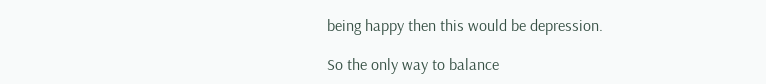being happy then this would be depression.

So the only way to balance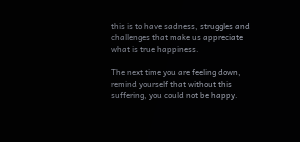this is to have sadness, struggles and challenges that make us appreciate what is true happiness.

The next time you are feeling down, remind yourself that without this suffering, you could not be happy.